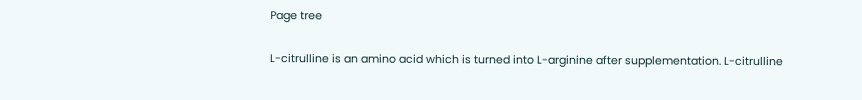Page tree

L-citrulline is an amino acid which is turned into L-arginine after supplementation. L-citrulline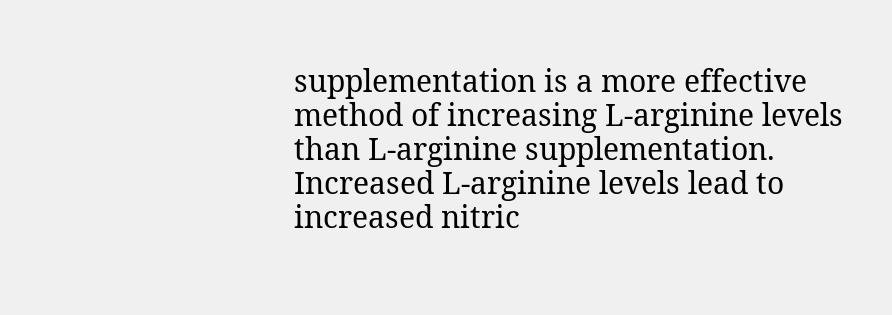supplementation is a more effective method of increasing L-arginine levels than L-arginine supplementation. Increased L-arginine levels lead to increased nitric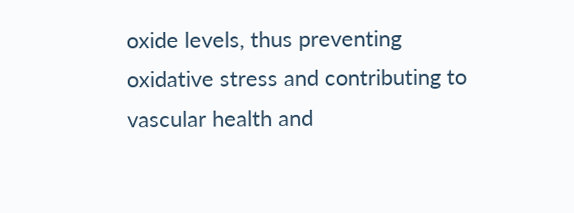oxide levels, thus preventing oxidative stress and contributing to vascular health and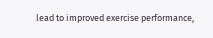lead to improved exercise performance,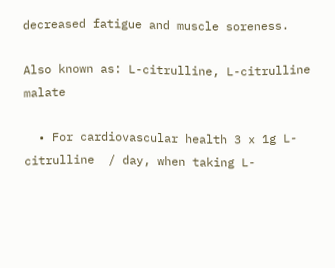decreased fatigue and muscle soreness.

Also known as: L-citrulline, L-citrulline malate

  • For cardiovascular health 3 x 1g L-citrulline  / day, when taking L-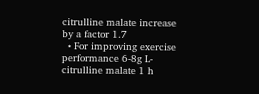citrulline malate increase by a factor 1.7
  • For improving exercise performance 6-8g L-citrulline malate 1 h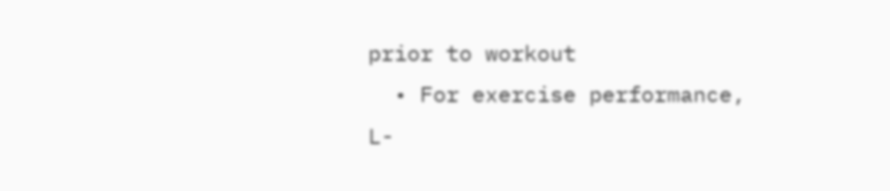prior to workout
  • For exercise performance, L-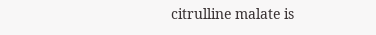citrulline malate is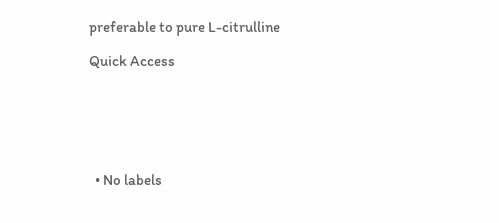preferable to pure L-citrulline

Quick Access






  • No labels